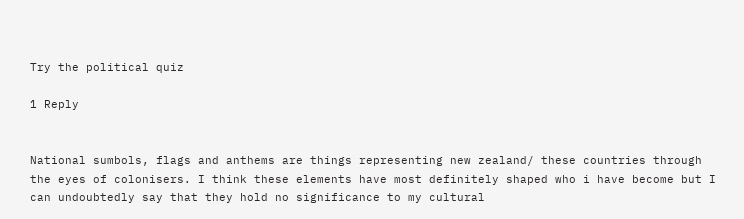Try the political quiz

1 Reply


National sumbols, flags and anthems are things representing new zealand/ these countries through the eyes of colonisers. I think these elements have most definitely shaped who i have become but I can undoubtedly say that they hold no significance to my cultural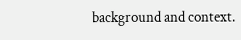background and context.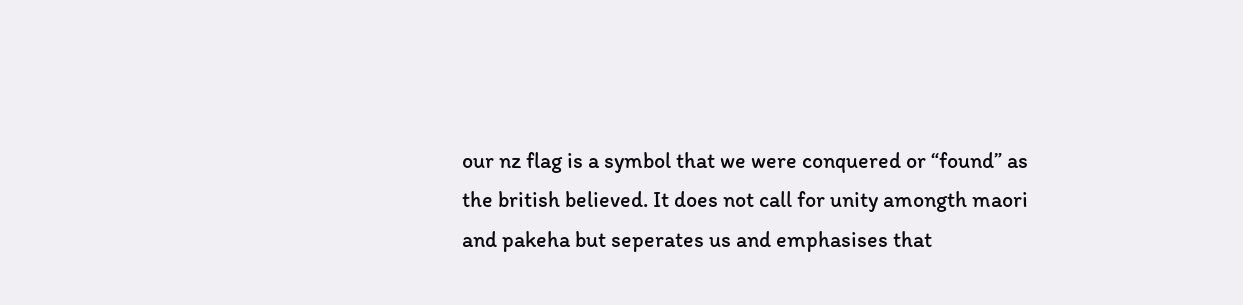our nz flag is a symbol that we were conquered or “found” as the british believed. It does not call for unity amongth maori and pakeha but seperates us and emphasises that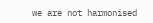we are not harmonised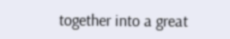together into a great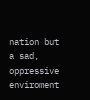nation but a sad, oppressive enviroment